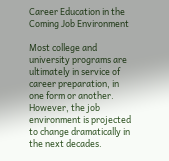Career Education in the Coming Job Environment

Most college and university programs are ultimately in service of career preparation, in one form or another.  However, the job environment is projected to change dramatically in the next decades.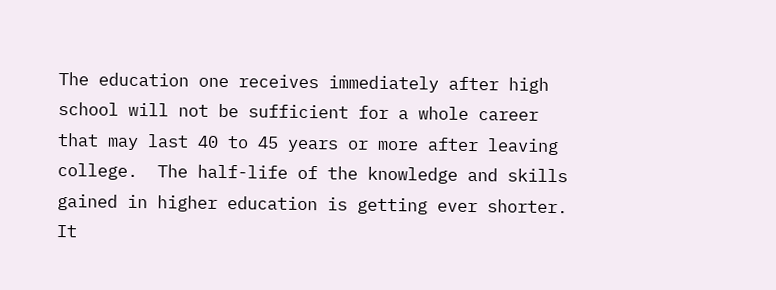The education one receives immediately after high school will not be sufficient for a whole career that may last 40 to 45 years or more after leaving college.  The half-life of the knowledge and skills gained in higher education is getting ever shorter.  It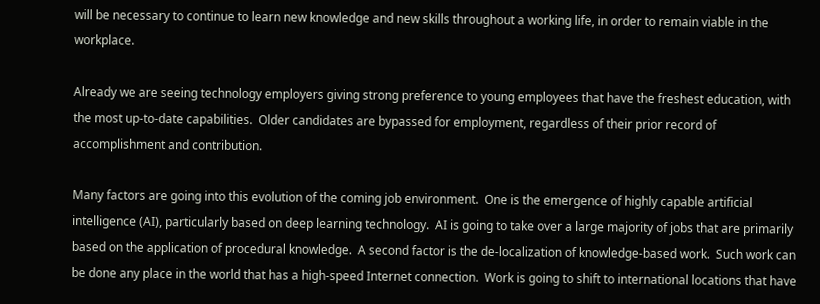will be necessary to continue to learn new knowledge and new skills throughout a working life, in order to remain viable in the workplace.

Already we are seeing technology employers giving strong preference to young employees that have the freshest education, with the most up-to-date capabilities.  Older candidates are bypassed for employment, regardless of their prior record of accomplishment and contribution.

Many factors are going into this evolution of the coming job environment.  One is the emergence of highly capable artificial intelligence (AI), particularly based on deep learning technology.  AI is going to take over a large majority of jobs that are primarily based on the application of procedural knowledge.  A second factor is the de-localization of knowledge-based work.  Such work can be done any place in the world that has a high-speed Internet connection.  Work is going to shift to international locations that have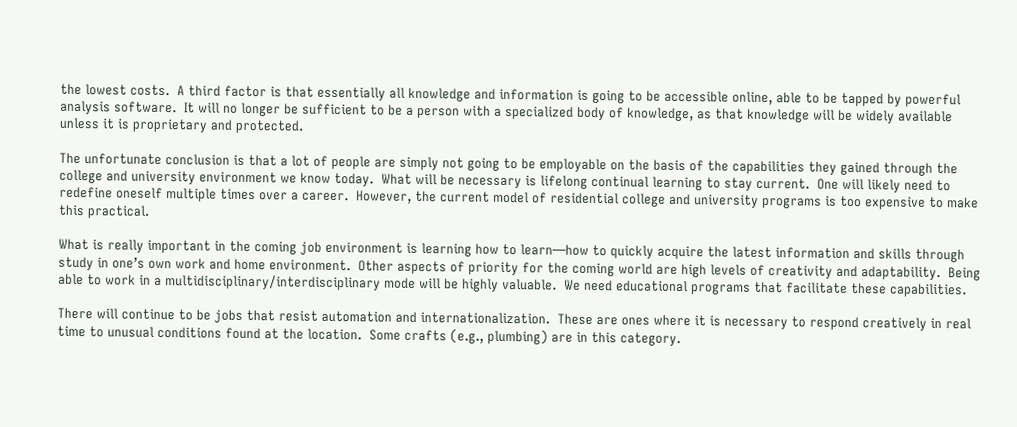the lowest costs.  A third factor is that essentially all knowledge and information is going to be accessible online, able to be tapped by powerful analysis software.  It will no longer be sufficient to be a person with a specialized body of knowledge, as that knowledge will be widely available unless it is proprietary and protected.

The unfortunate conclusion is that a lot of people are simply not going to be employable on the basis of the capabilities they gained through the college and university environment we know today.  What will be necessary is lifelong continual learning to stay current.  One will likely need to redefine oneself multiple times over a career.  However, the current model of residential college and university programs is too expensive to make this practical.

What is really important in the coming job environment is learning how to learn—how to quickly acquire the latest information and skills through study in one’s own work and home environment.  Other aspects of priority for the coming world are high levels of creativity and adaptability.  Being able to work in a multidisciplinary/interdisciplinary mode will be highly valuable.  We need educational programs that facilitate these capabilities.

There will continue to be jobs that resist automation and internationalization.  These are ones where it is necessary to respond creatively in real time to unusual conditions found at the location.  Some crafts (e.g., plumbing) are in this category.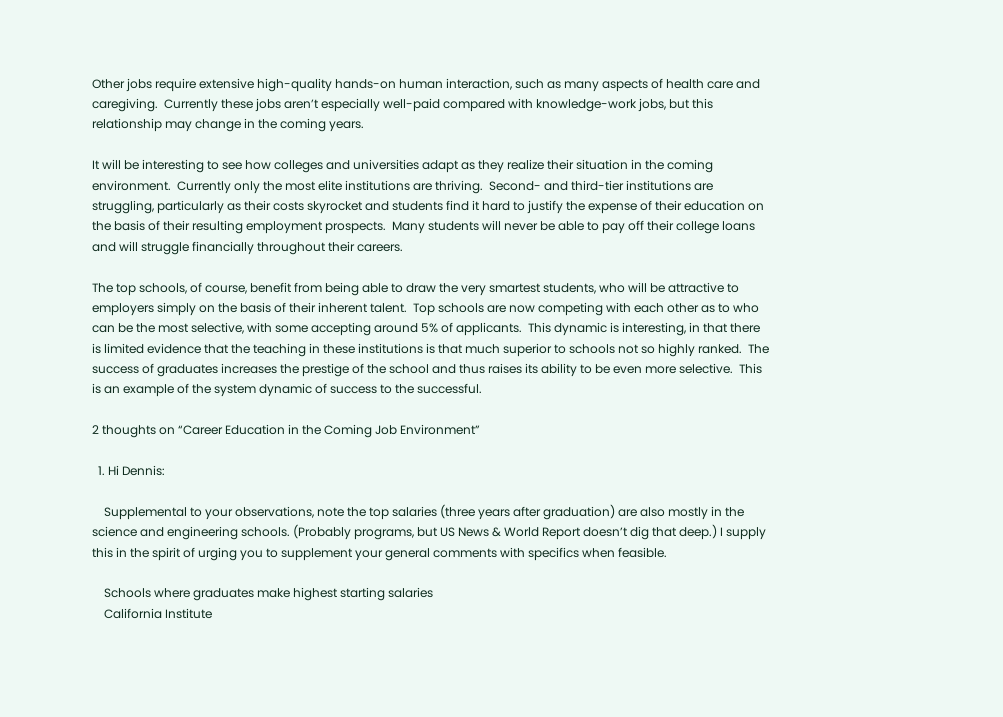Other jobs require extensive high-quality hands-on human interaction, such as many aspects of health care and caregiving.  Currently these jobs aren’t especially well-paid compared with knowledge-work jobs, but this relationship may change in the coming years.

It will be interesting to see how colleges and universities adapt as they realize their situation in the coming environment.  Currently only the most elite institutions are thriving.  Second- and third-tier institutions are struggling, particularly as their costs skyrocket and students find it hard to justify the expense of their education on the basis of their resulting employment prospects.  Many students will never be able to pay off their college loans and will struggle financially throughout their careers.

The top schools, of course, benefit from being able to draw the very smartest students, who will be attractive to employers simply on the basis of their inherent talent.  Top schools are now competing with each other as to who can be the most selective, with some accepting around 5% of applicants.  This dynamic is interesting, in that there is limited evidence that the teaching in these institutions is that much superior to schools not so highly ranked.  The success of graduates increases the prestige of the school and thus raises its ability to be even more selective.  This is an example of the system dynamic of success to the successful.

2 thoughts on “Career Education in the Coming Job Environment”

  1. Hi Dennis:

    Supplemental to your observations, note the top salaries (three years after graduation) are also mostly in the science and engineering schools. (Probably programs, but US News & World Report doesn’t dig that deep.) I supply this in the spirit of urging you to supplement your general comments with specifics when feasible.

    Schools where graduates make highest starting salaries
    California Institute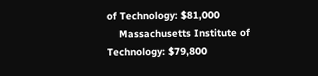of Technology: $81,000
    Massachusetts Institute of Technology: $79,800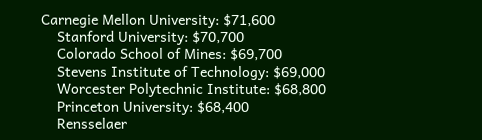Carnegie Mellon University: $71,600
    Stanford University: $70,700
    Colorado School of Mines: $69,700
    Stevens Institute of Technology: $69,000
    Worcester Polytechnic Institute: $68,800
    Princeton University: $68,400
    Rensselaer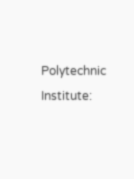Polytechnic Institute: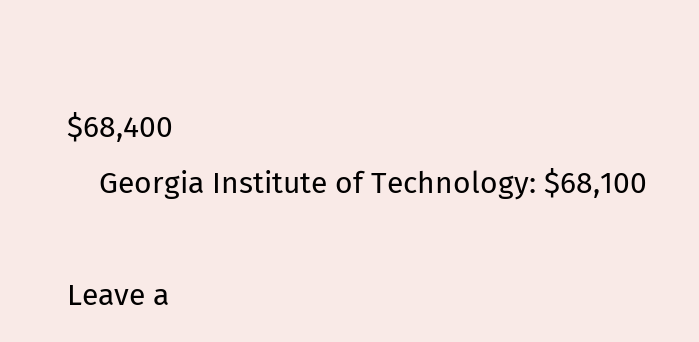$68,400
    Georgia Institute of Technology: $68,100

Leave a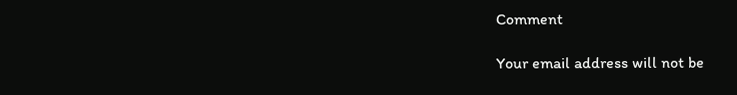Comment

Your email address will not be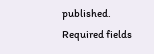published. Required fields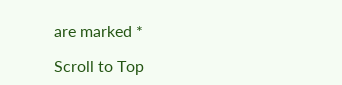are marked *

Scroll to Top